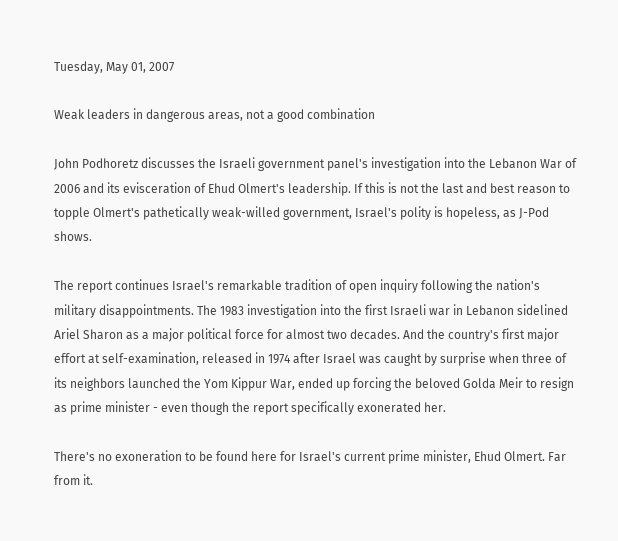Tuesday, May 01, 2007

Weak leaders in dangerous areas, not a good combination

John Podhoretz discusses the Israeli government panel's investigation into the Lebanon War of 2006 and its evisceration of Ehud Olmert's leadership. If this is not the last and best reason to topple Olmert's pathetically weak-willed government, Israel's polity is hopeless, as J-Pod shows.

The report continues Israel's remarkable tradition of open inquiry following the nation's military disappointments. The 1983 investigation into the first Israeli war in Lebanon sidelined Ariel Sharon as a major political force for almost two decades. And the country's first major effort at self-examination, released in 1974 after Israel was caught by surprise when three of its neighbors launched the Yom Kippur War, ended up forcing the beloved Golda Meir to resign as prime minister - even though the report specifically exonerated her.

There's no exoneration to be found here for Israel's current prime minister, Ehud Olmert. Far from it.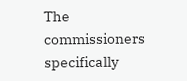The commissioners specifically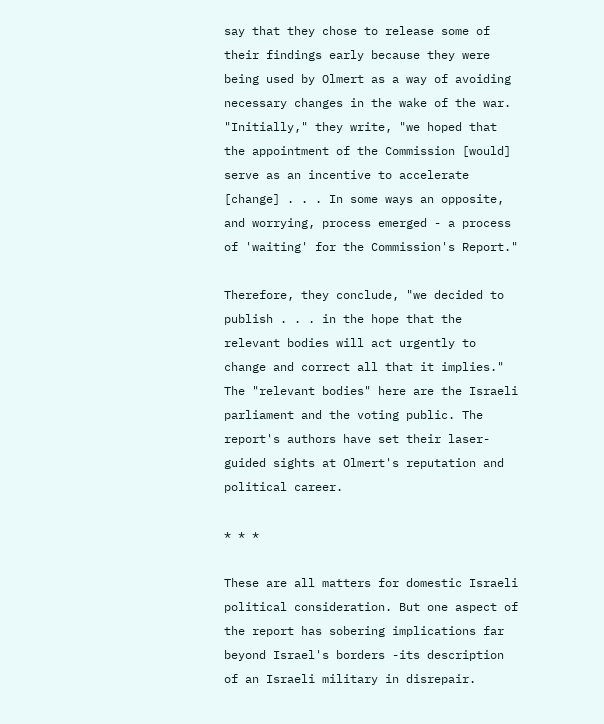say that they chose to release some of their findings early because they were being used by Olmert as a way of avoiding necessary changes in the wake of the war. "Initially," they write, "we hoped that the appointment of the Commission [would] serve as an incentive to accelerate [change] . . . In some ways an opposite, and worrying, process emerged - a process of 'waiting' for the Commission's Report."

Therefore, they conclude, "we decided to publish . . . in the hope that the relevant bodies will act urgently to change and correct all that it implies." The "relevant bodies" here are the Israeli parliament and the voting public. The report's authors have set their laser-guided sights at Olmert's reputation and political career.

* * *

These are all matters for domestic Israeli political consideration. But one aspect of the report has sobering implications far beyond Israel's borders -its description of an Israeli military in disrepair.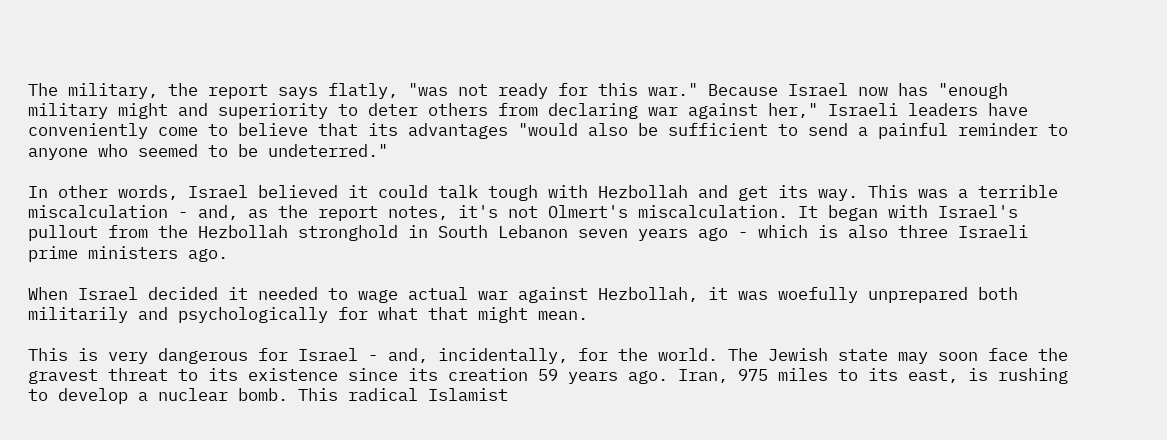The military, the report says flatly, "was not ready for this war." Because Israel now has "enough military might and superiority to deter others from declaring war against her," Israeli leaders have conveniently come to believe that its advantages "would also be sufficient to send a painful reminder to anyone who seemed to be undeterred."

In other words, Israel believed it could talk tough with Hezbollah and get its way. This was a terrible miscalculation - and, as the report notes, it's not Olmert's miscalculation. It began with Israel's pullout from the Hezbollah stronghold in South Lebanon seven years ago - which is also three Israeli prime ministers ago.

When Israel decided it needed to wage actual war against Hezbollah, it was woefully unprepared both militarily and psychologically for what that might mean.

This is very dangerous for Israel - and, incidentally, for the world. The Jewish state may soon face the gravest threat to its existence since its creation 59 years ago. Iran, 975 miles to its east, is rushing to develop a nuclear bomb. This radical Islamist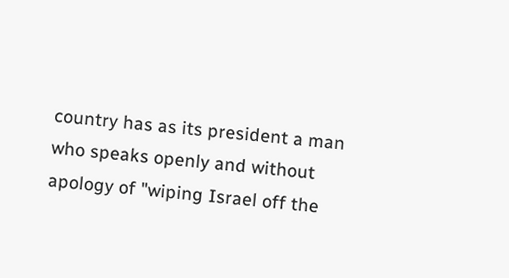country has as its president a man who speaks openly and without apology of "wiping Israel off the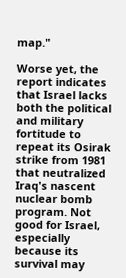map."

Worse yet, the report indicates that Israel lacks both the political and military fortitude to repeat its Osirak strike from 1981 that neutralized Iraq's nascent nuclear bomb program. Not good for Israel, especially because its survival may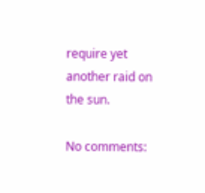require yet another raid on the sun.

No comments: